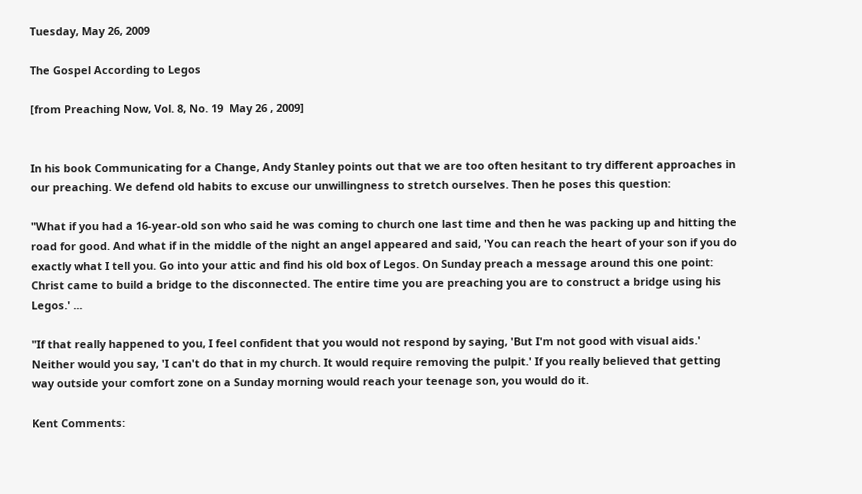Tuesday, May 26, 2009

The Gospel According to Legos

[from Preaching Now, Vol. 8, No. 19  May 26 , 2009]


In his book Communicating for a Change, Andy Stanley points out that we are too often hesitant to try different approaches in our preaching. We defend old habits to excuse our unwillingness to stretch ourselves. Then he poses this question:

"What if you had a 16-year-old son who said he was coming to church one last time and then he was packing up and hitting the road for good. And what if in the middle of the night an angel appeared and said, 'You can reach the heart of your son if you do exactly what I tell you. Go into your attic and find his old box of Legos. On Sunday preach a message around this one point: Christ came to build a bridge to the disconnected. The entire time you are preaching you are to construct a bridge using his Legos.' ...

"If that really happened to you, I feel confident that you would not respond by saying, 'But I'm not good with visual aids.' Neither would you say, 'I can't do that in my church. It would require removing the pulpit.' If you really believed that getting way outside your comfort zone on a Sunday morning would reach your teenage son, you would do it.

Kent Comments: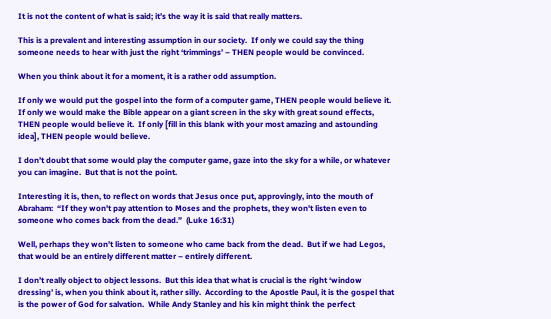It is not the content of what is said; it’s the way it is said that really matters.

This is a prevalent and interesting assumption in our society.  If only we could say the thing someone needs to hear with just the right ‘trimmings’ – THEN people would be convinced.

When you think about it for a moment, it is a rather odd assumption.

If only we would put the gospel into the form of a computer game, THEN people would believe it.  If only we would make the Bible appear on a giant screen in the sky with great sound effects, THEN people would believe it.  If only [fill in this blank with your most amazing and astounding idea], THEN people would believe.

I don’t doubt that some would play the computer game, gaze into the sky for a while, or whatever you can imagine.  But that is not the point.

Interesting it is, then, to reflect on words that Jesus once put, approvingly, into the mouth of Abraham:  “If they won't pay attention to Moses and the prophets, they won't listen even to someone who comes back from the dead.”  (Luke 16:31)

Well, perhaps they won’t listen to someone who came back from the dead.  But if we had Legos, that would be an entirely different matter – entirely different.

I don’t really object to object lessons.  But this idea that what is crucial is the right ‘window dressing’ is, when you think about it, rather silly.  According to the Apostle Paul, it is the gospel that is the power of God for salvation.  While Andy Stanley and his kin might think the perfect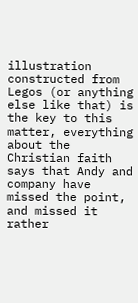illustration constructed from Legos (or anything else like that) is the key to this matter, everything about the Christian faith says that Andy and company have missed the point, and missed it rather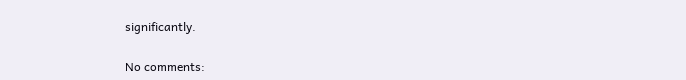significantly.

No comments: